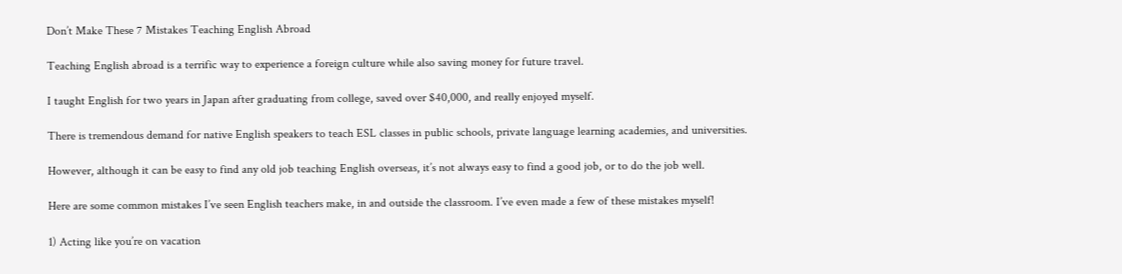Don’t Make These 7 Mistakes Teaching English Abroad

Teaching English abroad is a terrific way to experience a foreign culture while also saving money for future travel.

I taught English for two years in Japan after graduating from college, saved over $40,000, and really enjoyed myself.

There is tremendous demand for native English speakers to teach ESL classes in public schools, private language learning academies, and universities.

However, although it can be easy to find any old job teaching English overseas, it’s not always easy to find a good job, or to do the job well.

Here are some common mistakes I’ve seen English teachers make, in and outside the classroom. I’ve even made a few of these mistakes myself!

1) Acting like you’re on vacation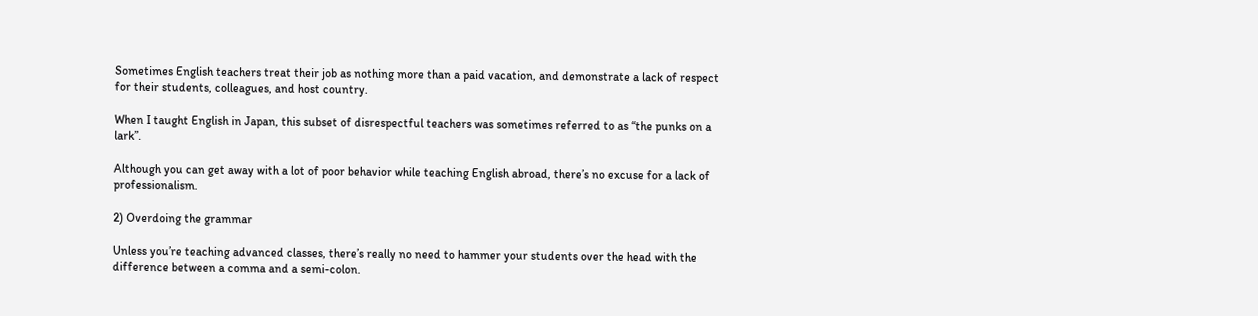Sometimes English teachers treat their job as nothing more than a paid vacation, and demonstrate a lack of respect for their students, colleagues, and host country.

When I taught English in Japan, this subset of disrespectful teachers was sometimes referred to as “the punks on a lark”.

Although you can get away with a lot of poor behavior while teaching English abroad, there’s no excuse for a lack of professionalism.

2) Overdoing the grammar

Unless you’re teaching advanced classes, there’s really no need to hammer your students over the head with the difference between a comma and a semi-colon.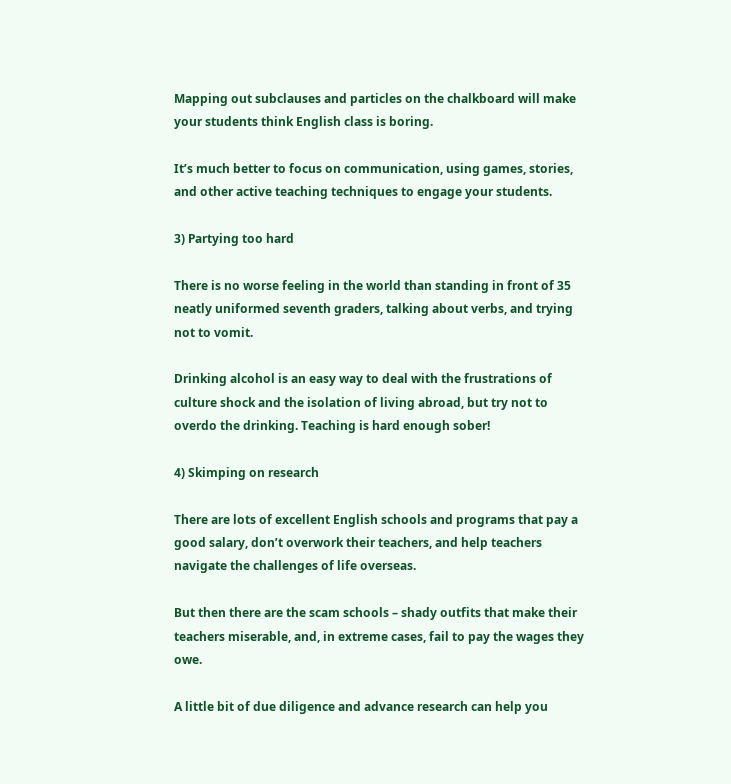Mapping out subclauses and particles on the chalkboard will make your students think English class is boring.

It’s much better to focus on communication, using games, stories, and other active teaching techniques to engage your students.

3) Partying too hard

There is no worse feeling in the world than standing in front of 35 neatly uniformed seventh graders, talking about verbs, and trying not to vomit.

Drinking alcohol is an easy way to deal with the frustrations of culture shock and the isolation of living abroad, but try not to overdo the drinking. Teaching is hard enough sober!

4) Skimping on research

There are lots of excellent English schools and programs that pay a good salary, don’t overwork their teachers, and help teachers navigate the challenges of life overseas.

But then there are the scam schools – shady outfits that make their teachers miserable, and, in extreme cases, fail to pay the wages they owe.

A little bit of due diligence and advance research can help you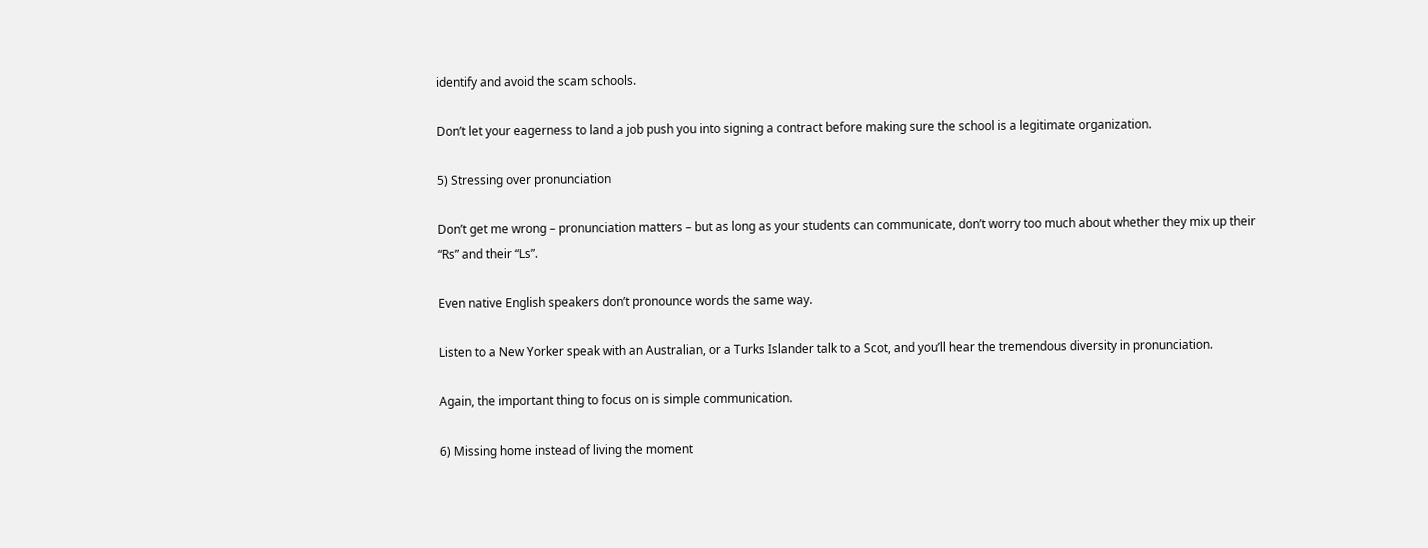identify and avoid the scam schools.

Don’t let your eagerness to land a job push you into signing a contract before making sure the school is a legitimate organization.

5) Stressing over pronunciation

Don’t get me wrong – pronunciation matters – but as long as your students can communicate, don’t worry too much about whether they mix up their “Rs” and their “Ls”.

Even native English speakers don’t pronounce words the same way.

Listen to a New Yorker speak with an Australian, or a Turks Islander talk to a Scot, and you’ll hear the tremendous diversity in pronunciation.

Again, the important thing to focus on is simple communication.

6) Missing home instead of living the moment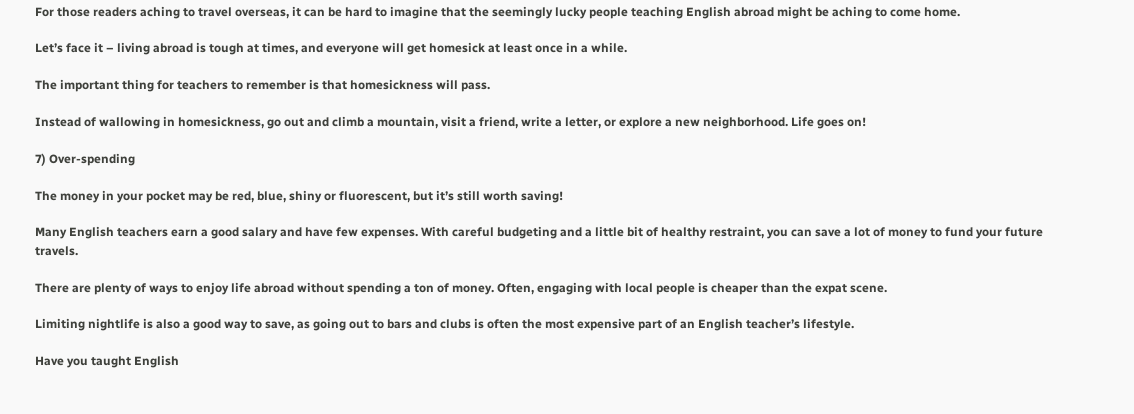For those readers aching to travel overseas, it can be hard to imagine that the seemingly lucky people teaching English abroad might be aching to come home.

Let’s face it – living abroad is tough at times, and everyone will get homesick at least once in a while.

The important thing for teachers to remember is that homesickness will pass.

Instead of wallowing in homesickness, go out and climb a mountain, visit a friend, write a letter, or explore a new neighborhood. Life goes on!

7) Over-spending

The money in your pocket may be red, blue, shiny or fluorescent, but it’s still worth saving!

Many English teachers earn a good salary and have few expenses. With careful budgeting and a little bit of healthy restraint, you can save a lot of money to fund your future travels.

There are plenty of ways to enjoy life abroad without spending a ton of money. Often, engaging with local people is cheaper than the expat scene.

Limiting nightlife is also a good way to save, as going out to bars and clubs is often the most expensive part of an English teacher’s lifestyle.

Have you taught English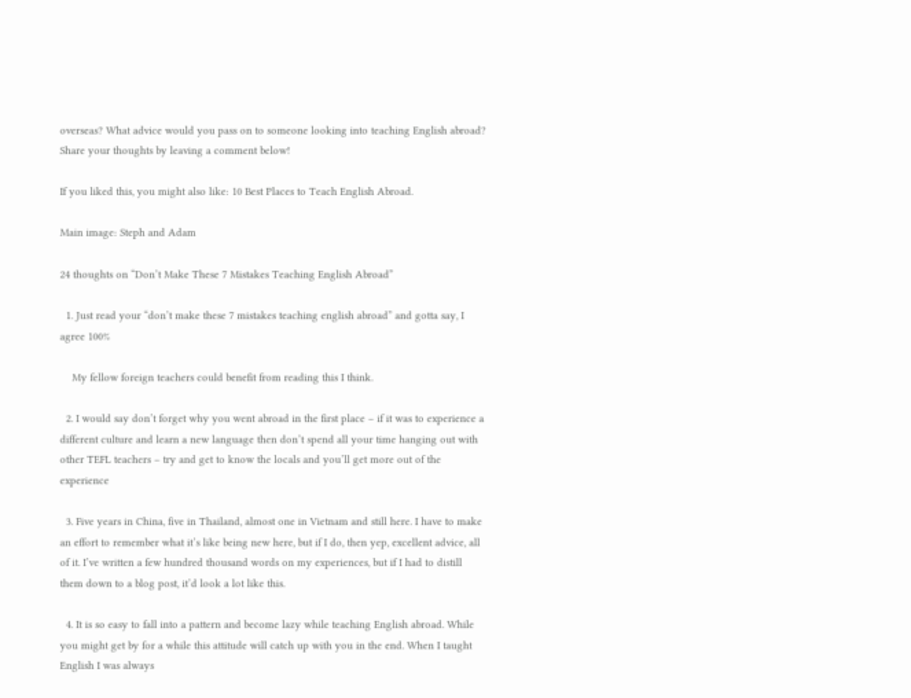overseas? What advice would you pass on to someone looking into teaching English abroad? Share your thoughts by leaving a comment below!

If you liked this, you might also like: 10 Best Places to Teach English Abroad.

Main image: Steph and Adam

24 thoughts on “Don’t Make These 7 Mistakes Teaching English Abroad”

  1. Just read your “don’t make these 7 mistakes teaching english abroad” and gotta say, I agree 100%

    My fellow foreign teachers could benefit from reading this I think.

  2. I would say don’t forget why you went abroad in the first place – if it was to experience a different culture and learn a new language then don’t spend all your time hanging out with other TEFL teachers – try and get to know the locals and you’ll get more out of the experience

  3. Five years in China, five in Thailand, almost one in Vietnam and still here. I have to make an effort to remember what it’s like being new here, but if I do, then yep, excellent advice, all of it. I’ve written a few hundred thousand words on my experiences, but if I had to distill them down to a blog post, it’d look a lot like this.

  4. It is so easy to fall into a pattern and become lazy while teaching English abroad. While you might get by for a while this attitude will catch up with you in the end. When I taught English I was always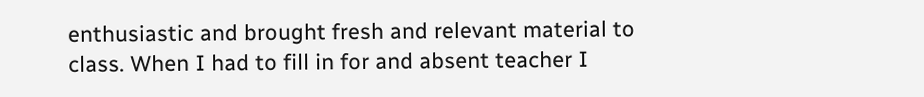enthusiastic and brought fresh and relevant material to class. When I had to fill in for and absent teacher I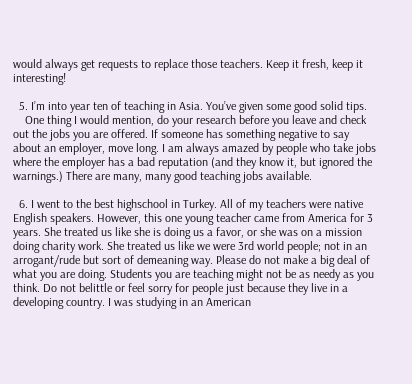would always get requests to replace those teachers. Keep it fresh, keep it interesting!

  5. I’m into year ten of teaching in Asia. You’ve given some good solid tips.
    One thing I would mention, do your research before you leave and check out the jobs you are offered. If someone has something negative to say about an employer, move long. I am always amazed by people who take jobs where the employer has a bad reputation (and they know it, but ignored the warnings.) There are many, many good teaching jobs available.

  6. I went to the best highschool in Turkey. All of my teachers were native English speakers. However, this one young teacher came from America for 3 years. She treated us like she is doing us a favor, or she was on a mission doing charity work. She treated us like we were 3rd world people; not in an arrogant/rude but sort of demeaning way. Please do not make a big deal of what you are doing. Students you are teaching might not be as needy as you think. Do not belittle or feel sorry for people just because they live in a developing country. I was studying in an American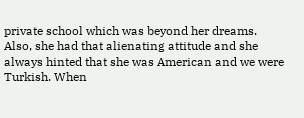private school which was beyond her dreams. Also, she had that alienating attitude and she always hinted that she was American and we were Turkish. When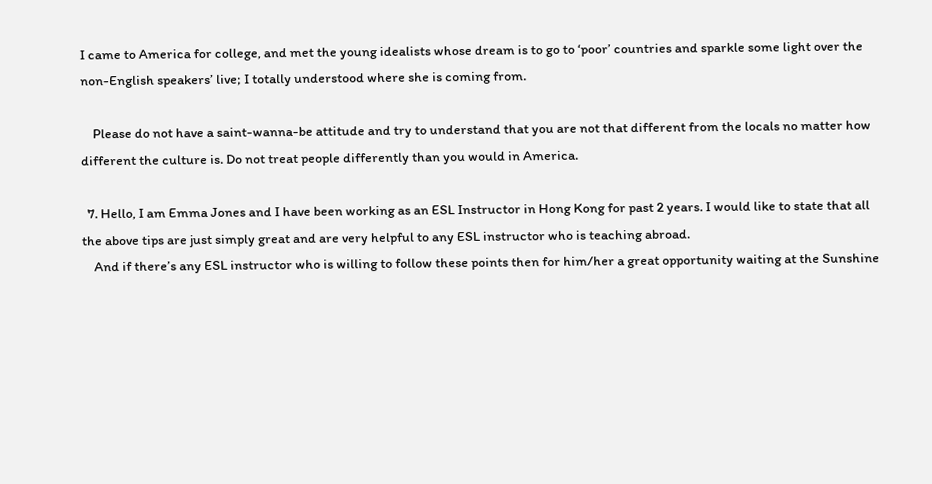I came to America for college, and met the young idealists whose dream is to go to ‘poor’ countries and sparkle some light over the non-English speakers’ live; I totally understood where she is coming from.

    Please do not have a saint-wanna-be attitude and try to understand that you are not that different from the locals no matter how different the culture is. Do not treat people differently than you would in America.

  7. Hello, I am Emma Jones and I have been working as an ESL Instructor in Hong Kong for past 2 years. I would like to state that all the above tips are just simply great and are very helpful to any ESL instructor who is teaching abroad.
    And if there’s any ESL instructor who is willing to follow these points then for him/her a great opportunity waiting at the Sunshine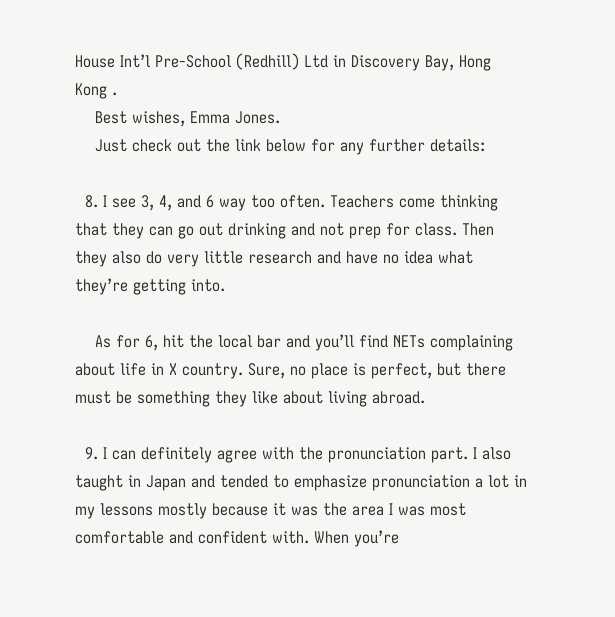House Int’l Pre-School (Redhill) Ltd in Discovery Bay, Hong Kong .
    Best wishes, Emma Jones.
    Just check out the link below for any further details:

  8. I see 3, 4, and 6 way too often. Teachers come thinking that they can go out drinking and not prep for class. Then they also do very little research and have no idea what they’re getting into.

    As for 6, hit the local bar and you’ll find NETs complaining about life in X country. Sure, no place is perfect, but there must be something they like about living abroad.

  9. I can definitely agree with the pronunciation part. I also taught in Japan and tended to emphasize pronunciation a lot in my lessons mostly because it was the area I was most comfortable and confident with. When you’re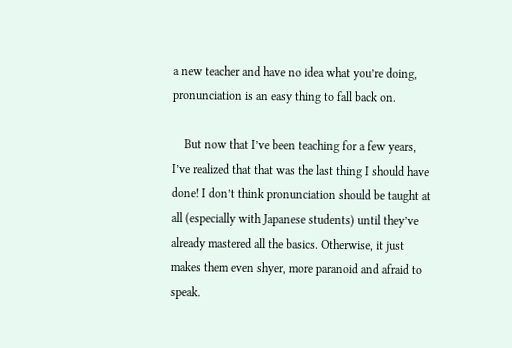a new teacher and have no idea what you’re doing, pronunciation is an easy thing to fall back on.

    But now that I’ve been teaching for a few years, I’ve realized that that was the last thing I should have done! I don’t think pronunciation should be taught at all (especially with Japanese students) until they’ve already mastered all the basics. Otherwise, it just makes them even shyer, more paranoid and afraid to speak.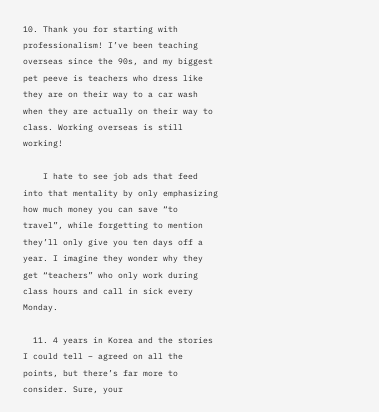10. Thank you for starting with professionalism! I’ve been teaching overseas since the 90s, and my biggest pet peeve is teachers who dress like they are on their way to a car wash when they are actually on their way to class. Working overseas is still working!

    I hate to see job ads that feed into that mentality by only emphasizing how much money you can save “to travel”, while forgetting to mention they’ll only give you ten days off a year. I imagine they wonder why they get “teachers” who only work during class hours and call in sick every Monday.

  11. 4 years in Korea and the stories I could tell – agreed on all the points, but there’s far more to consider. Sure, your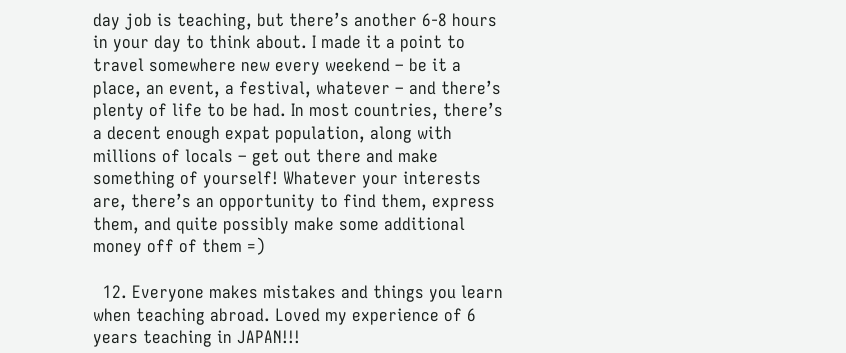day job is teaching, but there’s another 6-8 hours in your day to think about. I made it a point to travel somewhere new every weekend – be it a place, an event, a festival, whatever – and there’s plenty of life to be had. In most countries, there’s a decent enough expat population, along with millions of locals – get out there and make something of yourself! Whatever your interests are, there’s an opportunity to find them, express them, and quite possibly make some additional money off of them =)

  12. Everyone makes mistakes and things you learn when teaching abroad. Loved my experience of 6 years teaching in JAPAN!!!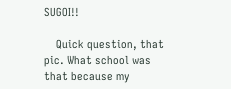SUGOI!!

    Quick question, that pic. What school was that because my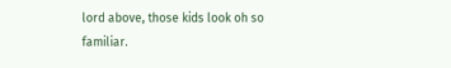lord above, those kids look oh so familiar.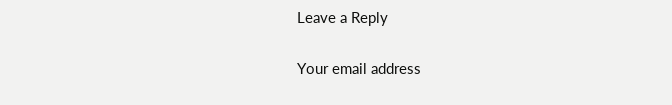Leave a Reply

Your email address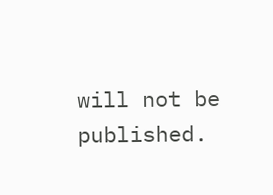will not be published.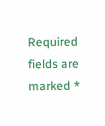Required fields are marked *